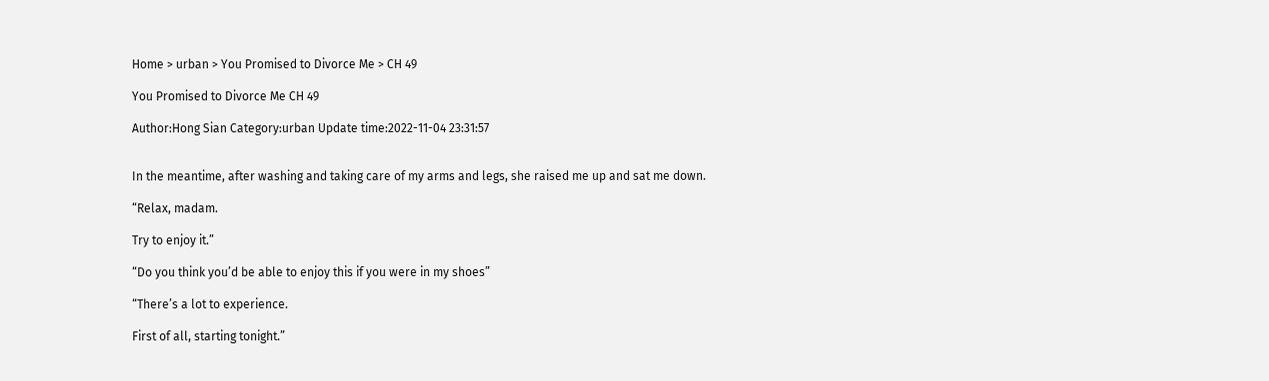Home > urban > You Promised to Divorce Me > CH 49

You Promised to Divorce Me CH 49

Author:Hong Sian Category:urban Update time:2022-11-04 23:31:57


In the meantime, after washing and taking care of my arms and legs, she raised me up and sat me down.

“Relax, madam.

Try to enjoy it.”

“Do you think you’d be able to enjoy this if you were in my shoes”

“There’s a lot to experience.

First of all, starting tonight.”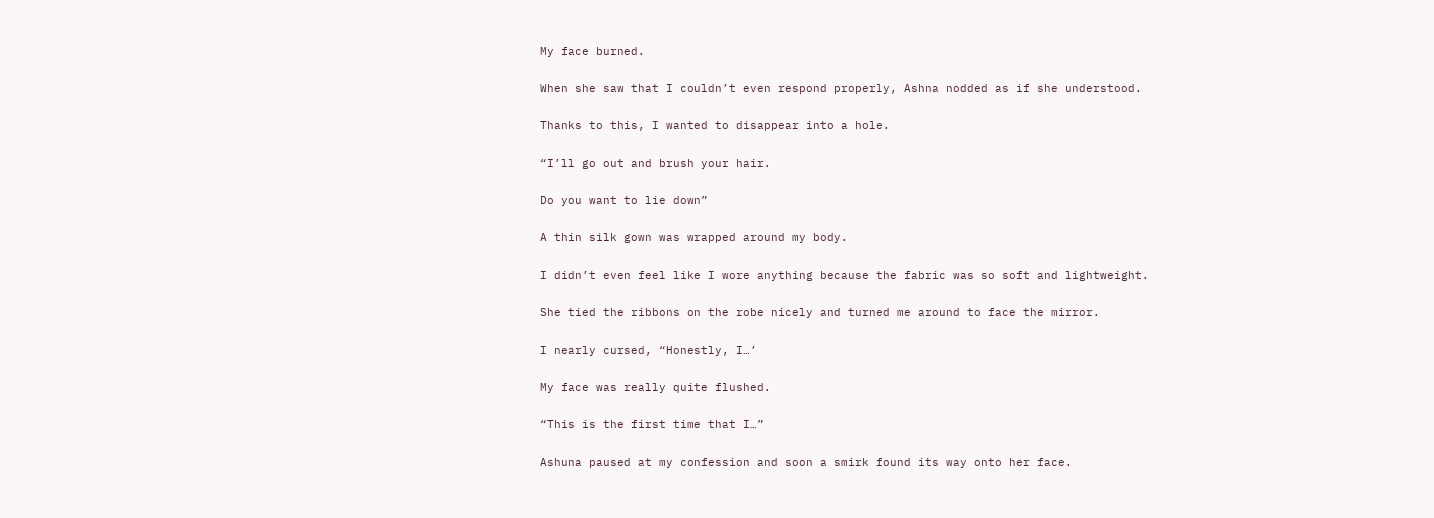My face burned.

When she saw that I couldn’t even respond properly, Ashna nodded as if she understood.

Thanks to this, I wanted to disappear into a hole.

“I’ll go out and brush your hair.

Do you want to lie down”

A thin silk gown was wrapped around my body.

I didn’t even feel like I wore anything because the fabric was so soft and lightweight.

She tied the ribbons on the robe nicely and turned me around to face the mirror.

I nearly cursed, “Honestly, I…’

My face was really quite flushed.

“This is the first time that I…”

Ashuna paused at my confession and soon a smirk found its way onto her face.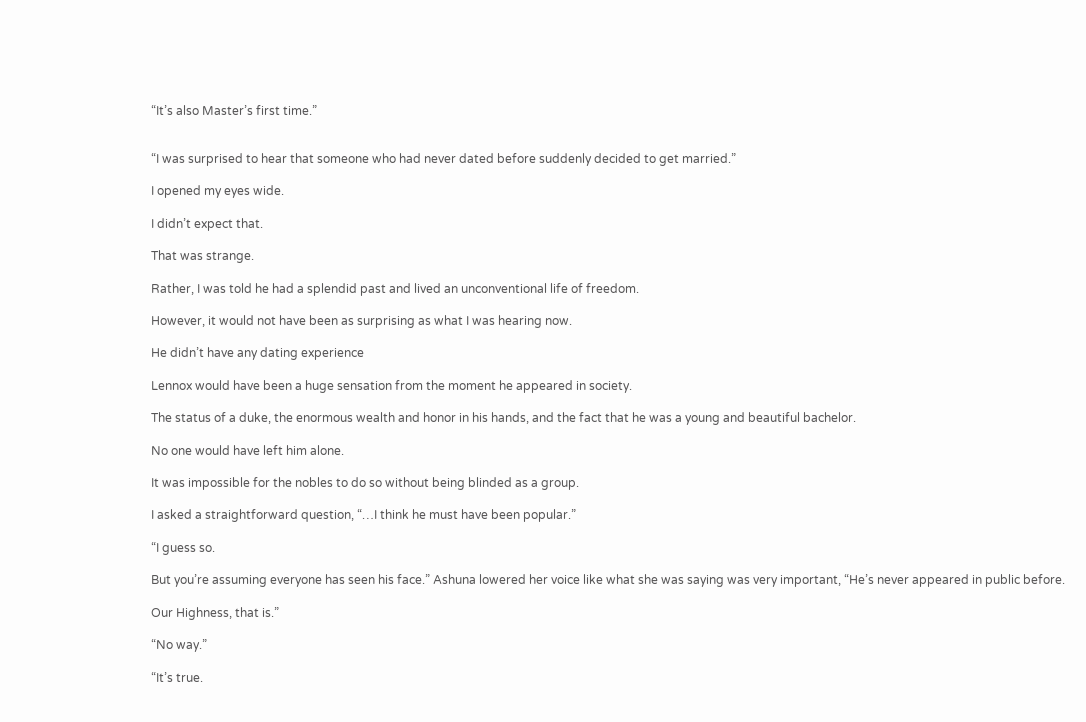“It’s also Master’s first time.”


“I was surprised to hear that someone who had never dated before suddenly decided to get married.”

I opened my eyes wide.

I didn’t expect that.

That was strange.

Rather, I was told he had a splendid past and lived an unconventional life of freedom.

However, it would not have been as surprising as what I was hearing now.

He didn’t have any dating experience

Lennox would have been a huge sensation from the moment he appeared in society.

The status of a duke, the enormous wealth and honor in his hands, and the fact that he was a young and beautiful bachelor.

No one would have left him alone.

It was impossible for the nobles to do so without being blinded as a group.

I asked a straightforward question, “…I think he must have been popular.”

“I guess so.

But you’re assuming everyone has seen his face.” Ashuna lowered her voice like what she was saying was very important, “He’s never appeared in public before.

Our Highness, that is.”

“No way.”

“It’s true.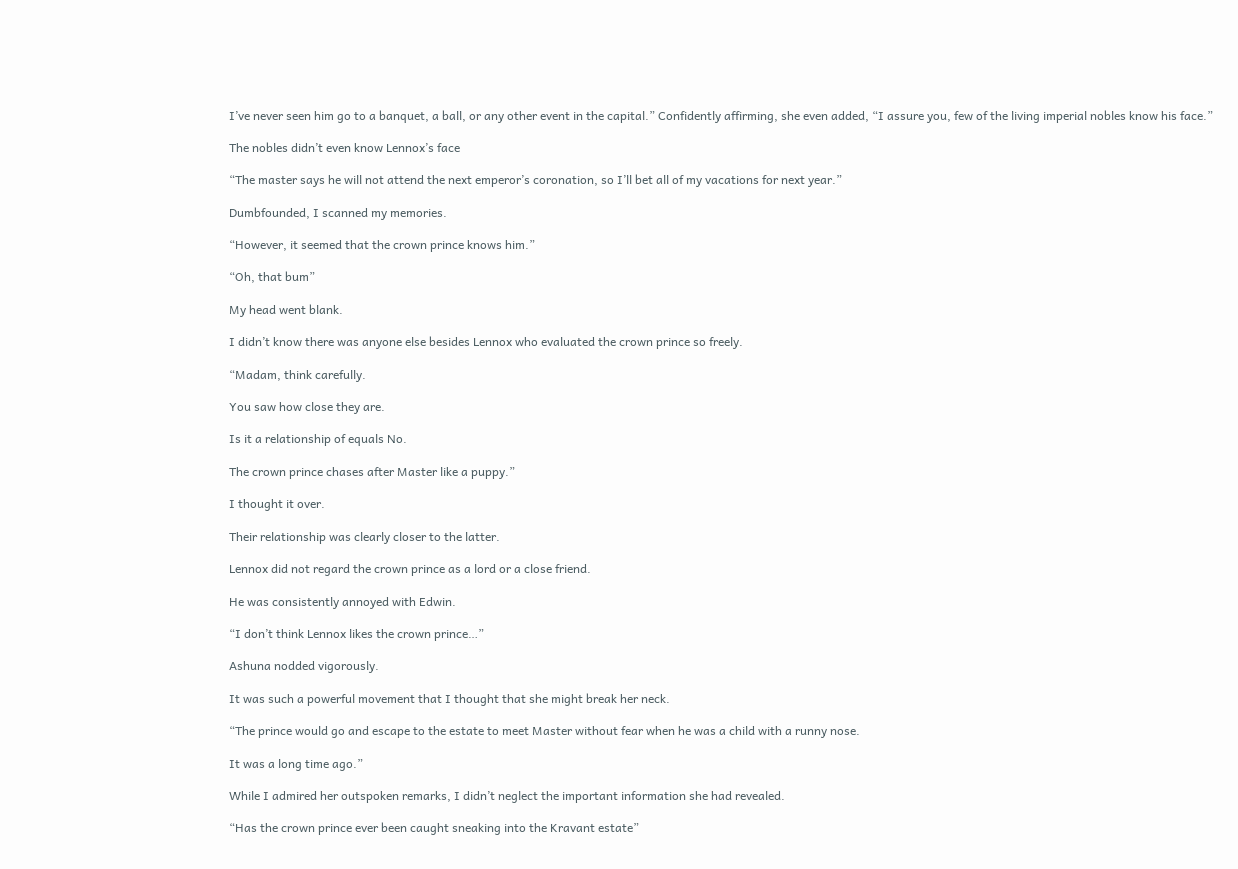I’ve never seen him go to a banquet, a ball, or any other event in the capital.” Confidently affirming, she even added, “I assure you, few of the living imperial nobles know his face.”

The nobles didn’t even know Lennox’s face

“The master says he will not attend the next emperor’s coronation, so I’ll bet all of my vacations for next year.”

Dumbfounded, I scanned my memories.

“However, it seemed that the crown prince knows him.”

“Oh, that bum”

My head went blank.

I didn’t know there was anyone else besides Lennox who evaluated the crown prince so freely.

“Madam, think carefully.

You saw how close they are.

Is it a relationship of equals No.

The crown prince chases after Master like a puppy.”

I thought it over.

Their relationship was clearly closer to the latter.

Lennox did not regard the crown prince as a lord or a close friend.

He was consistently annoyed with Edwin.

“I don’t think Lennox likes the crown prince…”

Ashuna nodded vigorously.

It was such a powerful movement that I thought that she might break her neck.

“The prince would go and escape to the estate to meet Master without fear when he was a child with a runny nose.

It was a long time ago.”

While I admired her outspoken remarks, I didn’t neglect the important information she had revealed.

“Has the crown prince ever been caught sneaking into the Kravant estate”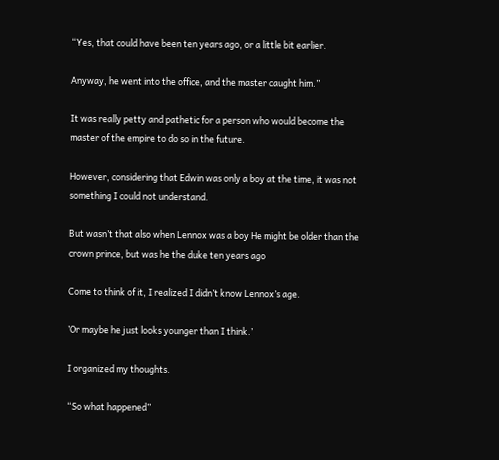“Yes, that could have been ten years ago, or a little bit earlier.

Anyway, he went into the office, and the master caught him.”

It was really petty and pathetic for a person who would become the master of the empire to do so in the future.

However, considering that Edwin was only a boy at the time, it was not something I could not understand.

But wasn’t that also when Lennox was a boy He might be older than the crown prince, but was he the duke ten years ago

Come to think of it, I realized I didn’t know Lennox’s age.

’Or maybe he just looks younger than I think.’

I organized my thoughts.

“So what happened”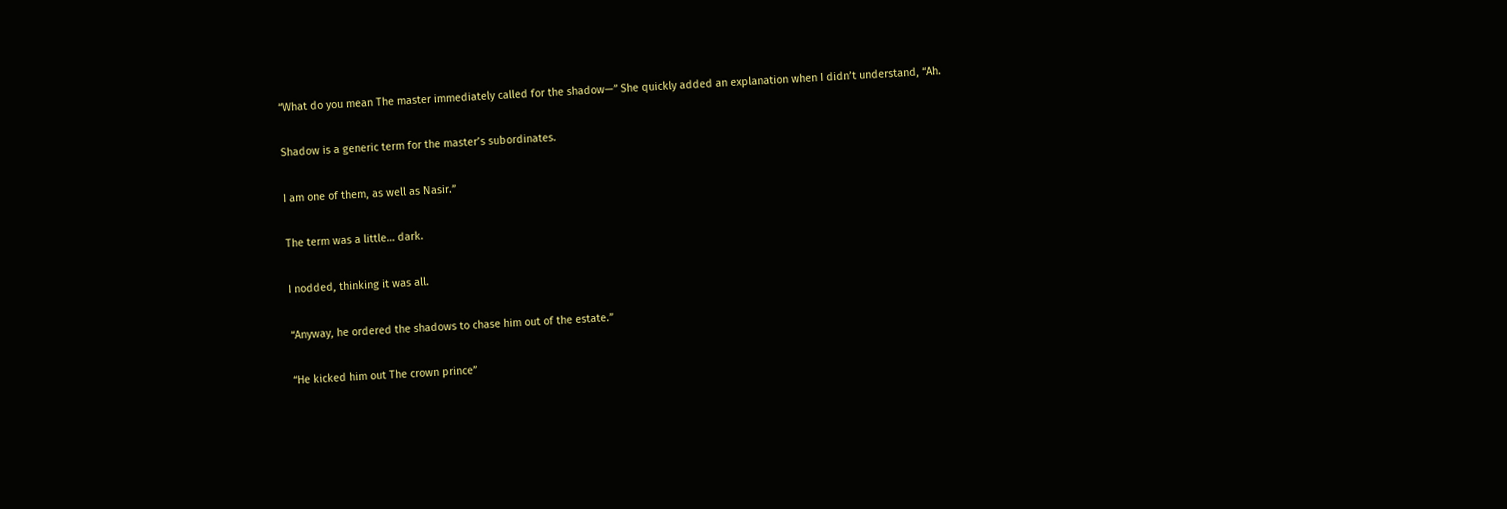“What do you mean The master immediately called for the shadow—” She quickly added an explanation when I didn’t understand, “Ah.

Shadow is a generic term for the master’s subordinates.

I am one of them, as well as Nasir.”

The term was a little… dark.

I nodded, thinking it was all.

“Anyway, he ordered the shadows to chase him out of the estate.”

“He kicked him out The crown prince”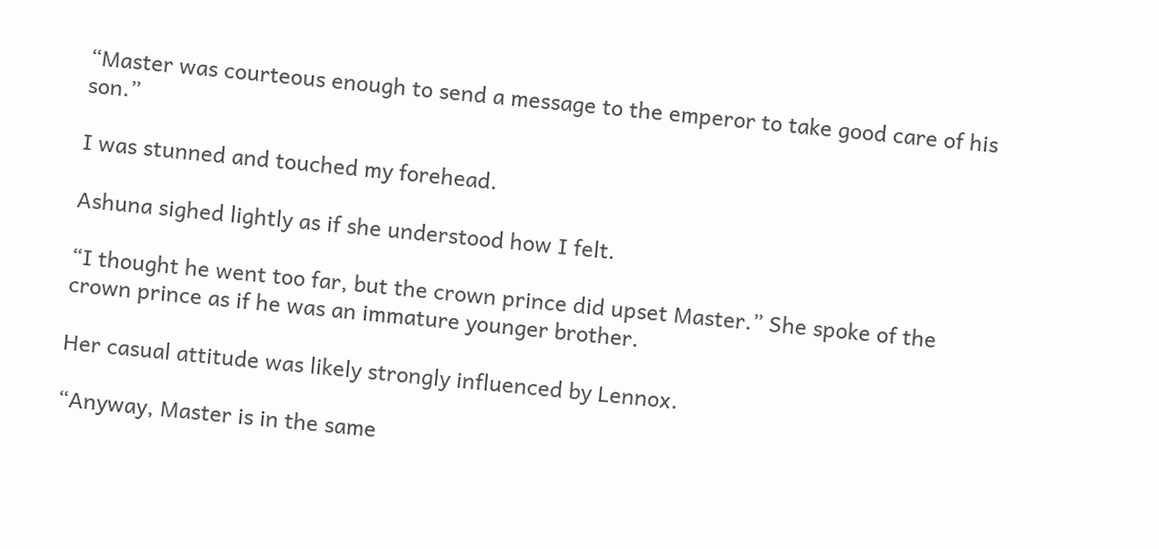“Master was courteous enough to send a message to the emperor to take good care of his son.”

I was stunned and touched my forehead.

Ashuna sighed lightly as if she understood how I felt.

“I thought he went too far, but the crown prince did upset Master.” She spoke of the crown prince as if he was an immature younger brother.

Her casual attitude was likely strongly influenced by Lennox.

“Anyway, Master is in the same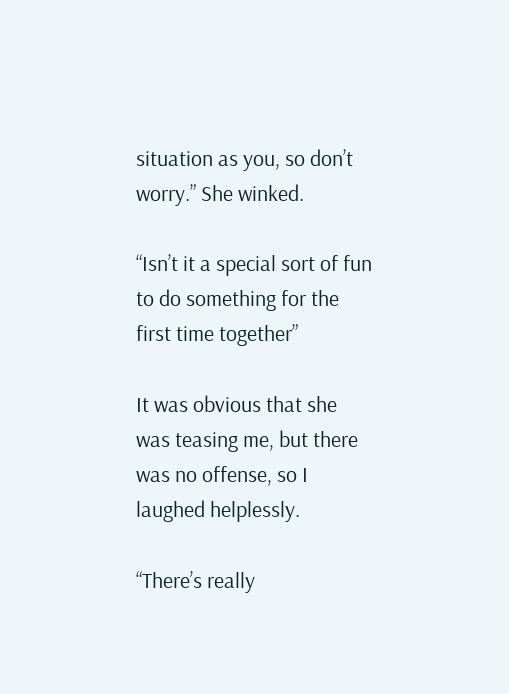situation as you, so don’t worry.” She winked.

“Isn’t it a special sort of fun to do something for the first time together”

It was obvious that she was teasing me, but there was no offense, so I laughed helplessly.

“There’s really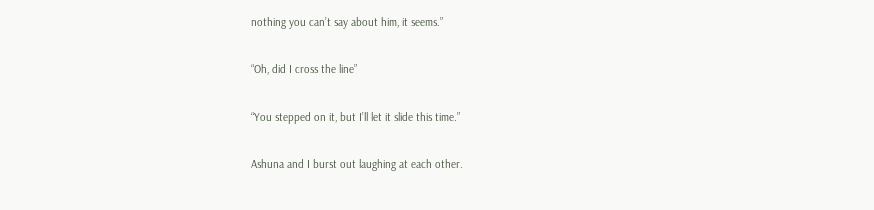nothing you can’t say about him, it seems.”

“Oh, did I cross the line”

“You stepped on it, but I’ll let it slide this time.”

Ashuna and I burst out laughing at each other.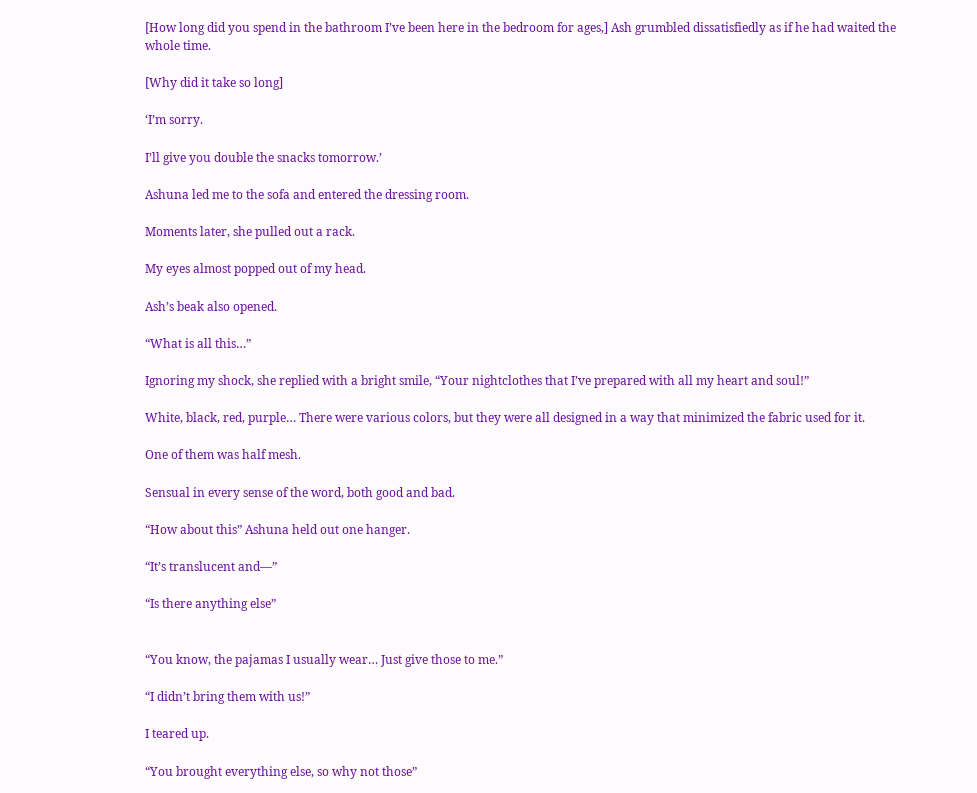[How long did you spend in the bathroom I’ve been here in the bedroom for ages,] Ash grumbled dissatisfiedly as if he had waited the whole time.

[Why did it take so long]

‘I’m sorry.

I’ll give you double the snacks tomorrow.’

Ashuna led me to the sofa and entered the dressing room.

Moments later, she pulled out a rack.

My eyes almost popped out of my head.

Ash’s beak also opened.

“What is all this…”

Ignoring my shock, she replied with a bright smile, “Your nightclothes that I’ve prepared with all my heart and soul!”

White, black, red, purple… There were various colors, but they were all designed in a way that minimized the fabric used for it.

One of them was half mesh.

Sensual in every sense of the word, both good and bad.

“How about this” Ashuna held out one hanger.

“It’s translucent and—”

“Is there anything else”


“You know, the pajamas I usually wear… Just give those to me.”

“I didn’t bring them with us!”

I teared up.

“You brought everything else, so why not those”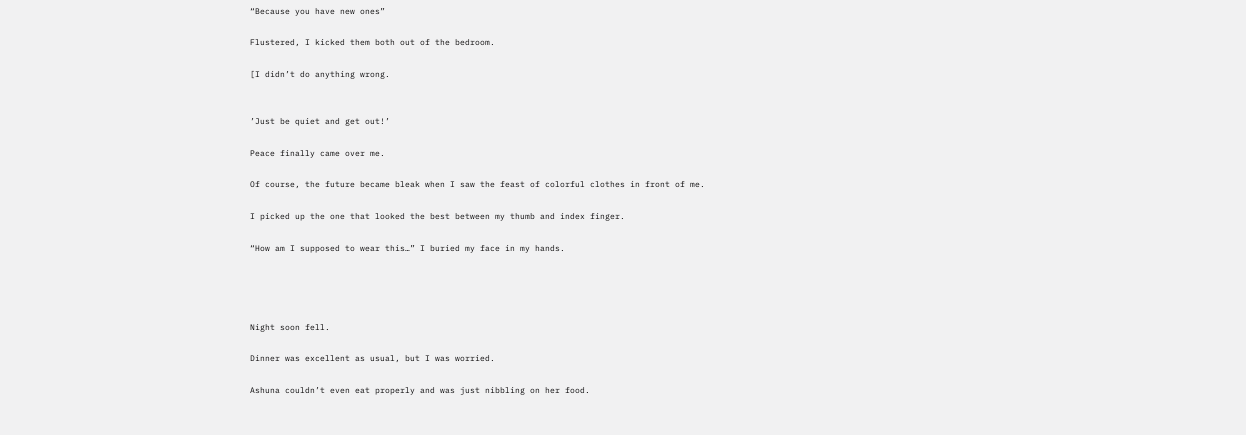“Because you have new ones”

Flustered, I kicked them both out of the bedroom.

[I didn’t do anything wrong.


’Just be quiet and get out!’

Peace finally came over me.

Of course, the future became bleak when I saw the feast of colorful clothes in front of me.

I picked up the one that looked the best between my thumb and index finger.

“How am I supposed to wear this…” I buried my face in my hands.




Night soon fell.

Dinner was excellent as usual, but I was worried.

Ashuna couldn’t even eat properly and was just nibbling on her food.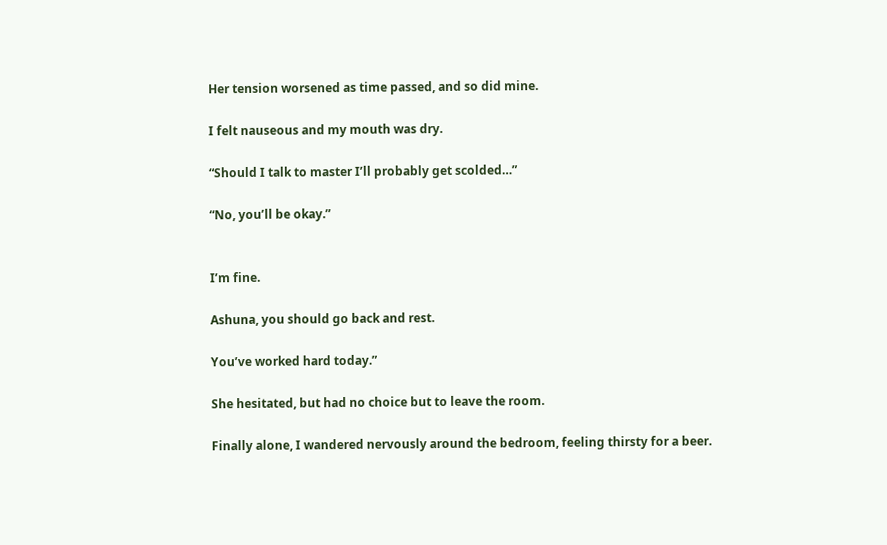Her tension worsened as time passed, and so did mine.

I felt nauseous and my mouth was dry.

“Should I talk to master I’ll probably get scolded…”

“No, you’ll be okay.”


I’m fine.

Ashuna, you should go back and rest.

You’ve worked hard today.”

She hesitated, but had no choice but to leave the room.

Finally alone, I wandered nervously around the bedroom, feeling thirsty for a beer.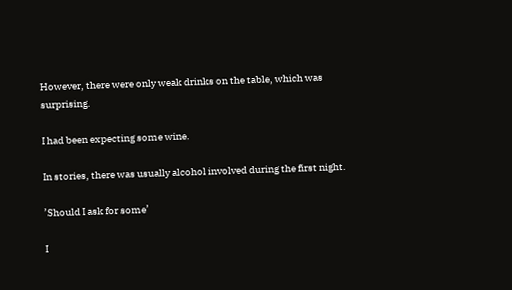However, there were only weak drinks on the table, which was surprising.

I had been expecting some wine.

In stories, there was usually alcohol involved during the first night.

’Should I ask for some’

I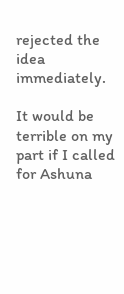rejected the idea immediately.

It would be terrible on my part if I called for Ashuna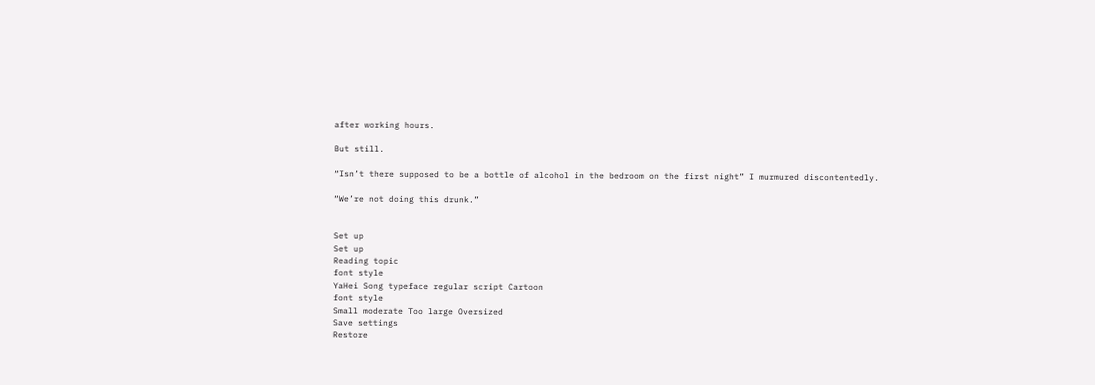after working hours.

But still.

“Isn’t there supposed to be a bottle of alcohol in the bedroom on the first night” I murmured discontentedly.

“We’re not doing this drunk.”


Set up
Set up
Reading topic
font style
YaHei Song typeface regular script Cartoon
font style
Small moderate Too large Oversized
Save settings
Restore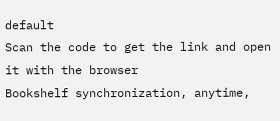default
Scan the code to get the link and open it with the browser
Bookshelf synchronization, anytime,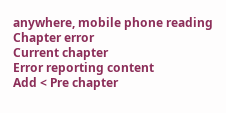anywhere, mobile phone reading
Chapter error
Current chapter
Error reporting content
Add < Pre chapter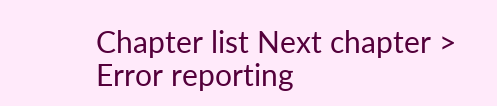Chapter list Next chapter > Error reporting